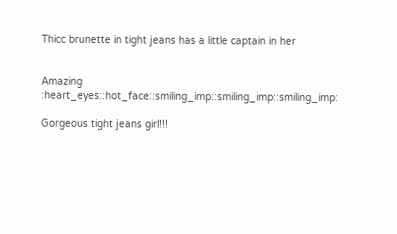Thicc brunette in tight jeans has a little captain in her


Amazing :heart_eyes::hot_face::smiling_imp::smiling_imp::smiling_imp:

Gorgeous tight jeans girl!!!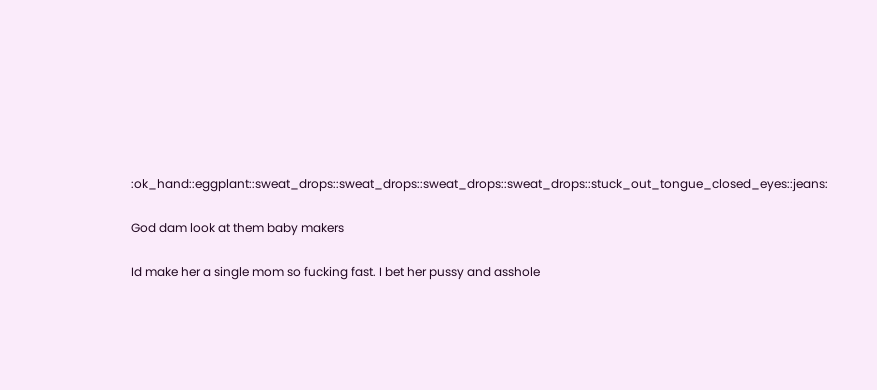:ok_hand::eggplant::sweat_drops::sweat_drops::sweat_drops::sweat_drops::stuck_out_tongue_closed_eyes::jeans:

God dam look at them baby makers

Id make her a single mom so fucking fast. I bet her pussy and asshole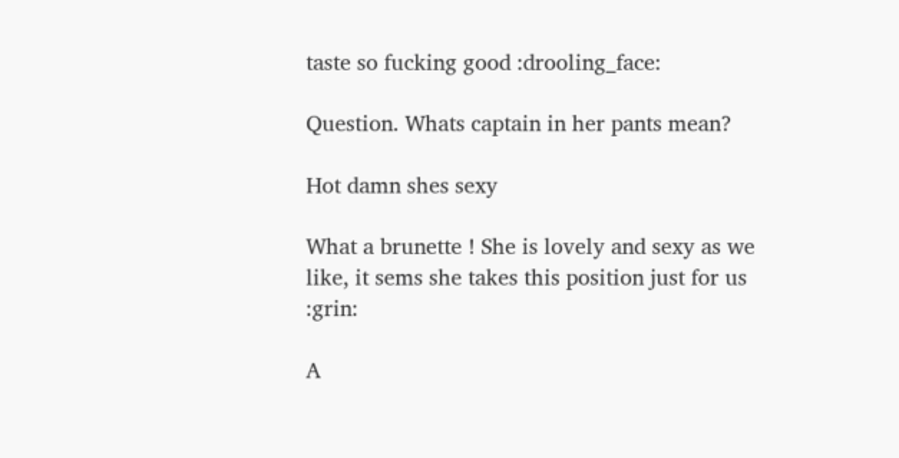taste so fucking good :drooling_face:

Question. Whats captain in her pants mean?

Hot damn shes sexy

What a brunette ! She is lovely and sexy as we like, it sems she takes this position just for us :grin:

A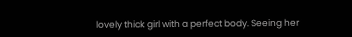lovely thick girl with a perfect body. Seeing her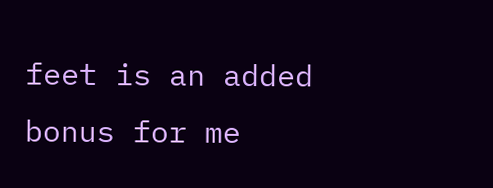feet is an added bonus for me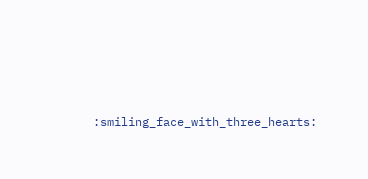:smiling_face_with_three_hearts: